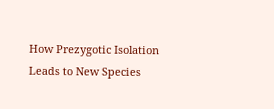How Prezygotic Isolation Leads to New Species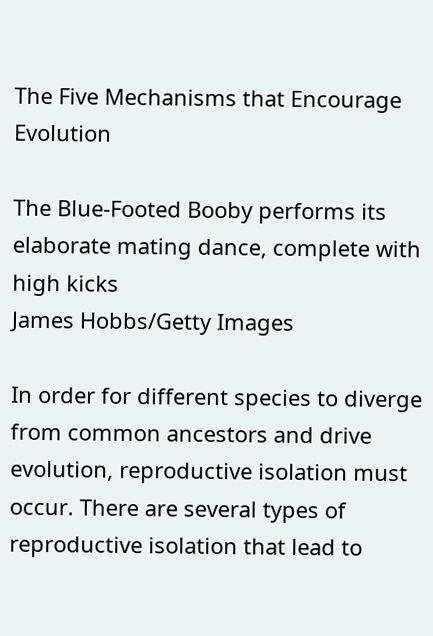The Five Mechanisms that Encourage Evolution

The Blue-Footed Booby performs its elaborate mating dance, complete with high kicks
James Hobbs/Getty Images

In order for different species to diverge from common ancestors and drive evolution, reproductive isolation must occur. There are several types of reproductive isolation that lead to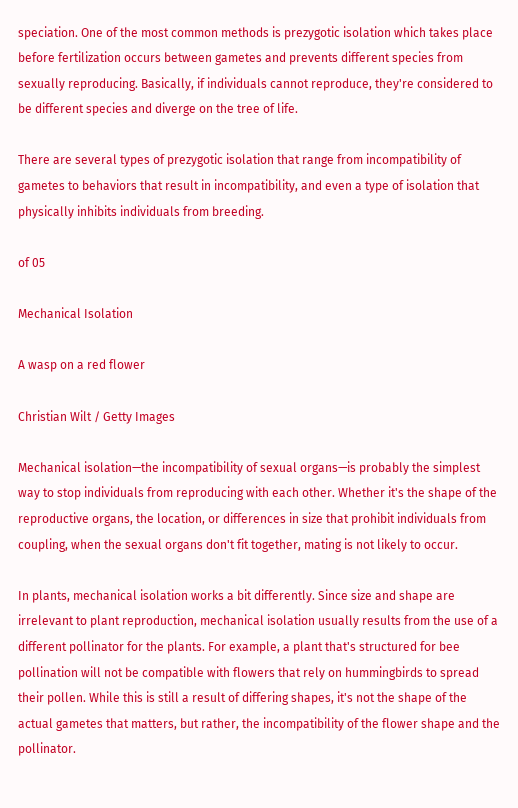speciation. One of the most common methods is prezygotic isolation which takes place before fertilization occurs between gametes and prevents different species from sexually reproducing. Basically, if individuals cannot reproduce, they're considered to be different species and diverge on the tree of life.

There are several types of prezygotic isolation that range from incompatibility of gametes to behaviors that result in incompatibility, and even a type of isolation that physically inhibits individuals from breeding.

of 05

Mechanical Isolation

A wasp on a red flower

Christian Wilt / Getty Images

Mechanical isolation—the incompatibility of sexual organs—is probably the simplest way to stop individuals from reproducing with each other. Whether it's the shape of the reproductive organs, the location, or differences in size that prohibit individuals from coupling, when the sexual organs don't fit together, mating is not likely to occur.

In plants, mechanical isolation works a bit differently. Since size and shape are irrelevant to plant reproduction, mechanical isolation usually results from the use of a different pollinator for the plants. For example, a plant that's structured for bee pollination will not be compatible with flowers that rely on hummingbirds to spread their pollen. While this is still a result of differing shapes, it's not the shape of the actual gametes that matters, but rather, the incompatibility of the flower shape and the pollinator.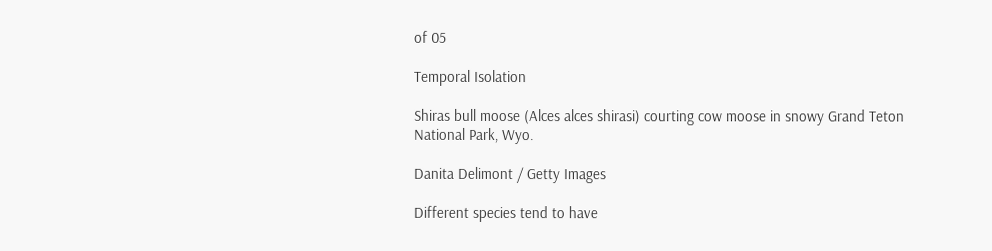of 05

Temporal Isolation

Shiras bull moose (Alces alces shirasi) courting cow moose in snowy Grand Teton National Park, Wyo.

Danita Delimont / Getty Images

Different species tend to have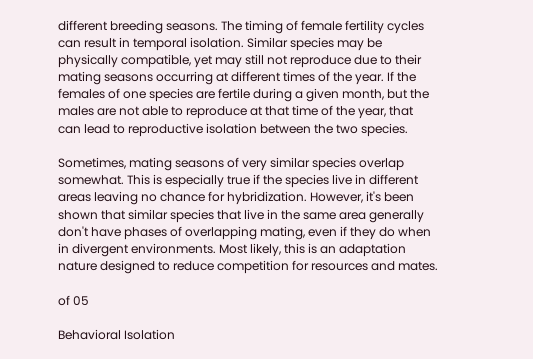different breeding seasons. The timing of female fertility cycles can result in temporal isolation. Similar species may be physically compatible, yet may still not reproduce due to their mating seasons occurring at different times of the year. If the females of one species are fertile during a given month, but the males are not able to reproduce at that time of the year, that can lead to reproductive isolation between the two species.

Sometimes, mating seasons of very similar species overlap somewhat. This is especially true if the species live in different areas leaving no chance for hybridization. However, it's been shown that similar species that live in the same area generally don't have phases of overlapping mating, even if they do when in divergent environments. Most likely, this is an adaptation nature designed to reduce competition for resources and mates.

of 05

Behavioral Isolation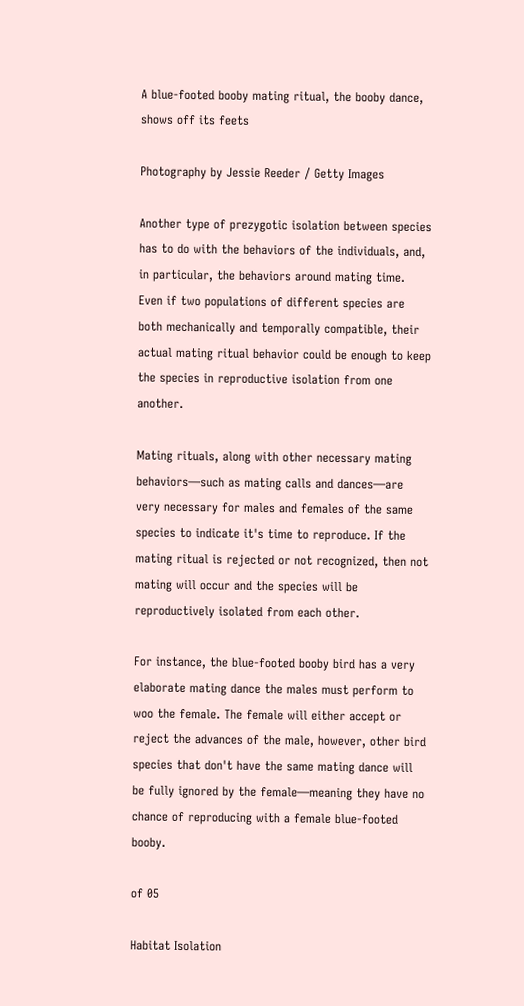A blue-footed booby mating ritual, the booby dance, shows off its feets

Photography by Jessie Reeder / Getty Images

Another type of prezygotic isolation between species has to do with the behaviors of the individuals, and, in particular, the behaviors around mating time. Even if two populations of different species are both mechanically and temporally compatible, their actual mating ritual behavior could be enough to keep the species in reproductive isolation from one another.

Mating rituals, along with other necessary mating behaviors—such as mating calls and dances—are very necessary for males and females of the same species to indicate it's time to reproduce. If the mating ritual is rejected or not recognized, then not mating will occur and the species will be reproductively isolated from each other.

For instance, the blue-footed booby bird has a very elaborate mating dance the males must perform to woo the female. The female will either accept or reject the advances of the male, however, other bird species that don't have the same mating dance will be fully ignored by the female—meaning they have no chance of reproducing with a female blue-footed booby.

of 05

Habitat Isolation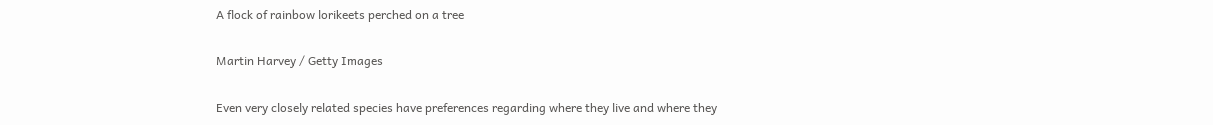A flock of rainbow lorikeets perched on a tree

Martin Harvey / Getty Images

Even very closely related species have preferences regarding where they live and where they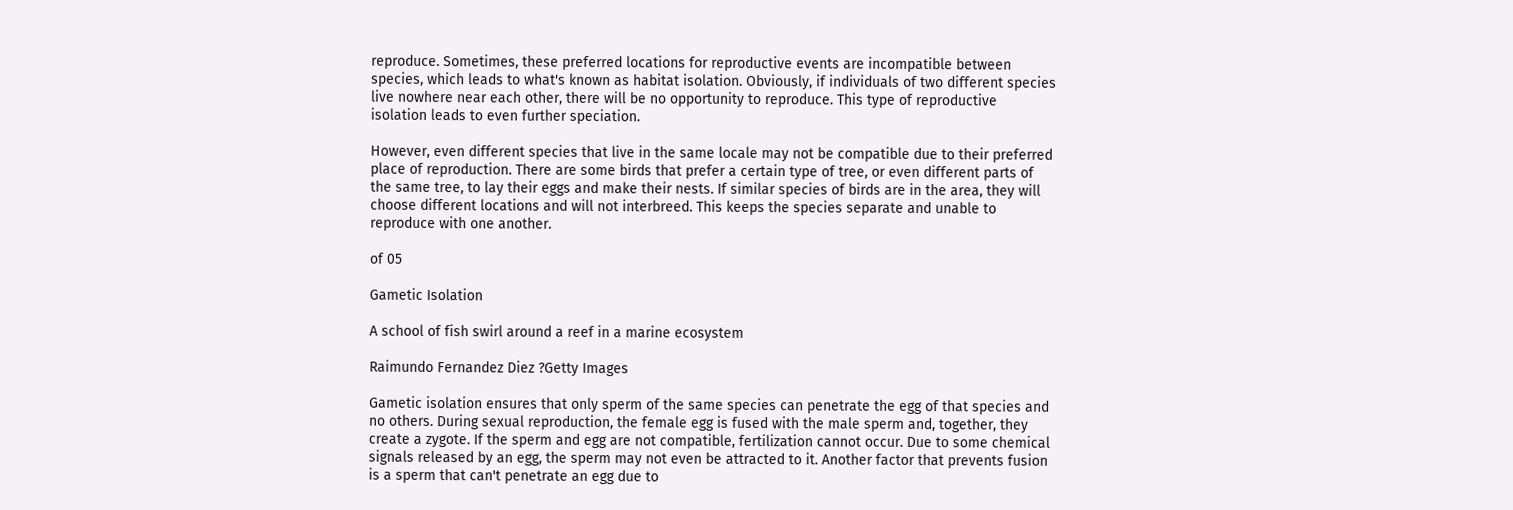reproduce. Sometimes, these preferred locations for reproductive events are incompatible between species, which leads to what's known as habitat isolation. Obviously, if individuals of two different species live nowhere near each other, there will be no opportunity to reproduce. This type of reproductive isolation leads to even further speciation.

However, even different species that live in the same locale may not be compatible due to their preferred place of reproduction. There are some birds that prefer a certain type of tree, or even different parts of the same tree, to lay their eggs and make their nests. If similar species of birds are in the area, they will choose different locations and will not interbreed. This keeps the species separate and unable to reproduce with one another.

of 05

Gametic Isolation

A school of fish swirl around a reef in a marine ecosystem

Raimundo Fernandez Diez ?Getty Images

Gametic isolation ensures that only sperm of the same species can penetrate the egg of that species and no others. During sexual reproduction, the female egg is fused with the male sperm and, together, they create a zygote. If the sperm and egg are not compatible, fertilization cannot occur. Due to some chemical signals released by an egg, the sperm may not even be attracted to it. Another factor that prevents fusion is a sperm that can't penetrate an egg due to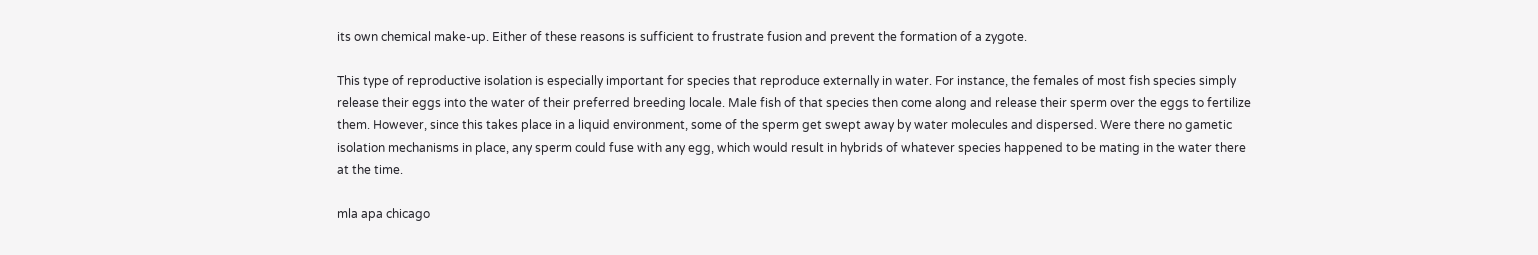its own chemical make-up. Either of these reasons is sufficient to frustrate fusion and prevent the formation of a zygote.

This type of reproductive isolation is especially important for species that reproduce externally in water. For instance, the females of most fish species simply release their eggs into the water of their preferred breeding locale. Male fish of that species then come along and release their sperm over the eggs to fertilize them. However, since this takes place in a liquid environment, some of the sperm get swept away by water molecules and dispersed. Were there no gametic isolation mechanisms in place, any sperm could fuse with any egg, which would result in hybrids of whatever species happened to be mating in the water there at the time.

mla apa chicago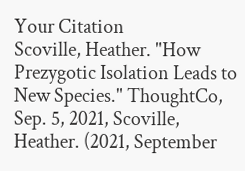Your Citation
Scoville, Heather. "How Prezygotic Isolation Leads to New Species." ThoughtCo, Sep. 5, 2021, Scoville, Heather. (2021, September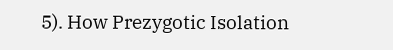5). How Prezygotic Isolation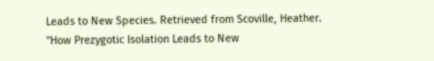Leads to New Species. Retrieved from Scoville, Heather. "How Prezygotic Isolation Leads to New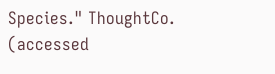Species." ThoughtCo. (accessed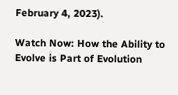February 4, 2023).

Watch Now: How the Ability to Evolve is Part of Evolution